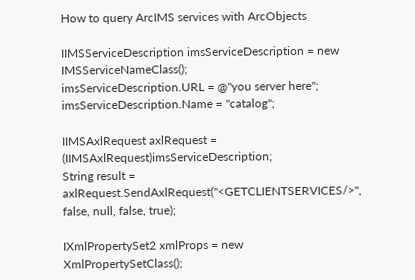How to query ArcIMS services with ArcObjects

IIMSServiceDescription imsServiceDescription = new IMSServiceNameClass();
imsServiceDescription.URL = @"you server here";
imsServiceDescription.Name = "catalog";

IIMSAxlRequest axlRequest = (IIMSAxlRequest)imsServiceDescription;
String result = axlRequest.SendAxlRequest("<GETCLIENTSERVICES/>", false, null, false, true);

IXmlPropertySet2 xmlProps = new XmlPropertySetClass();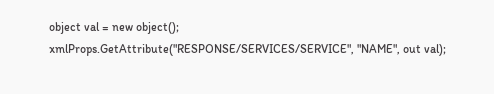object val = new object();
xmlProps.GetAttribute("RESPONSE/SERVICES/SERVICE", "NAME", out val);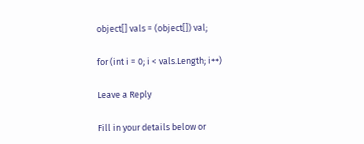object[] vals = (object[]) val;

for (int i = 0; i < vals.Length; i++)

Leave a Reply

Fill in your details below or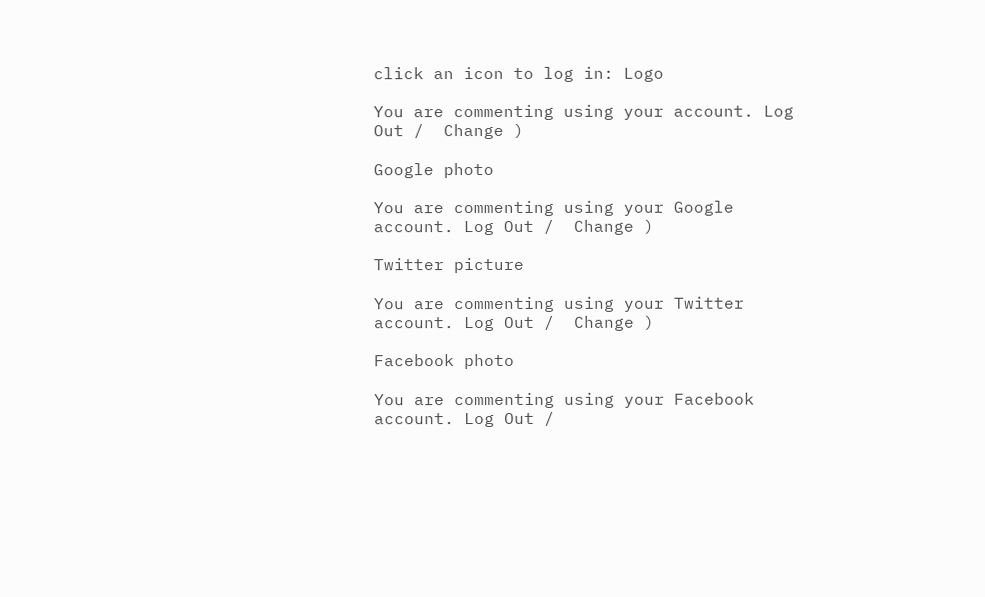click an icon to log in: Logo

You are commenting using your account. Log Out /  Change )

Google photo

You are commenting using your Google account. Log Out /  Change )

Twitter picture

You are commenting using your Twitter account. Log Out /  Change )

Facebook photo

You are commenting using your Facebook account. Log Out /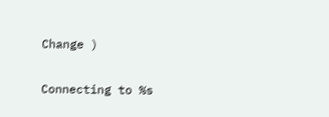Change )

Connecting to %s